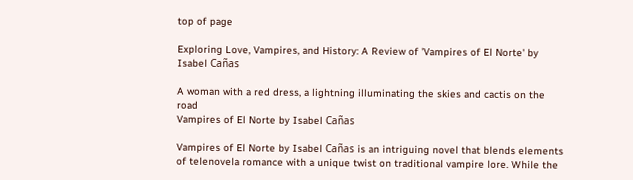top of page

Exploring Love, Vampires, and History: A Review of 'Vampires of El Norte' by Isabel Cañas

A woman with a red dress, a lightning illuminating the skies and cactis on the road
Vampires of El Norte by Isabel Cañas

Vampires of El Norte by Isabel Cañas is an intriguing novel that blends elements of telenovela romance with a unique twist on traditional vampire lore. While the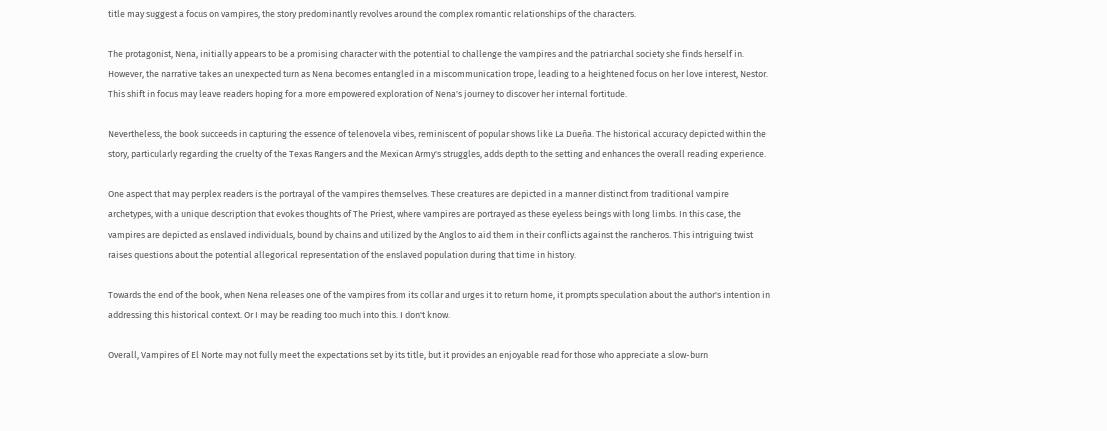title may suggest a focus on vampires, the story predominantly revolves around the complex romantic relationships of the characters.

The protagonist, Nena, initially appears to be a promising character with the potential to challenge the vampires and the patriarchal society she finds herself in. However, the narrative takes an unexpected turn as Nena becomes entangled in a miscommunication trope, leading to a heightened focus on her love interest, Nestor. This shift in focus may leave readers hoping for a more empowered exploration of Nena's journey to discover her internal fortitude.

Nevertheless, the book succeeds in capturing the essence of telenovela vibes, reminiscent of popular shows like La Dueña. The historical accuracy depicted within the story, particularly regarding the cruelty of the Texas Rangers and the Mexican Army's struggles, adds depth to the setting and enhances the overall reading experience.

One aspect that may perplex readers is the portrayal of the vampires themselves. These creatures are depicted in a manner distinct from traditional vampire archetypes, with a unique description that evokes thoughts of The Priest, where vampires are portrayed as these eyeless beings with long limbs. In this case, the vampires are depicted as enslaved individuals, bound by chains and utilized by the Anglos to aid them in their conflicts against the rancheros. This intriguing twist raises questions about the potential allegorical representation of the enslaved population during that time in history.

Towards the end of the book, when Nena releases one of the vampires from its collar and urges it to return home, it prompts speculation about the author's intention in addressing this historical context. Or I may be reading too much into this. I don't know.

Overall, Vampires of El Norte may not fully meet the expectations set by its title, but it provides an enjoyable read for those who appreciate a slow-burn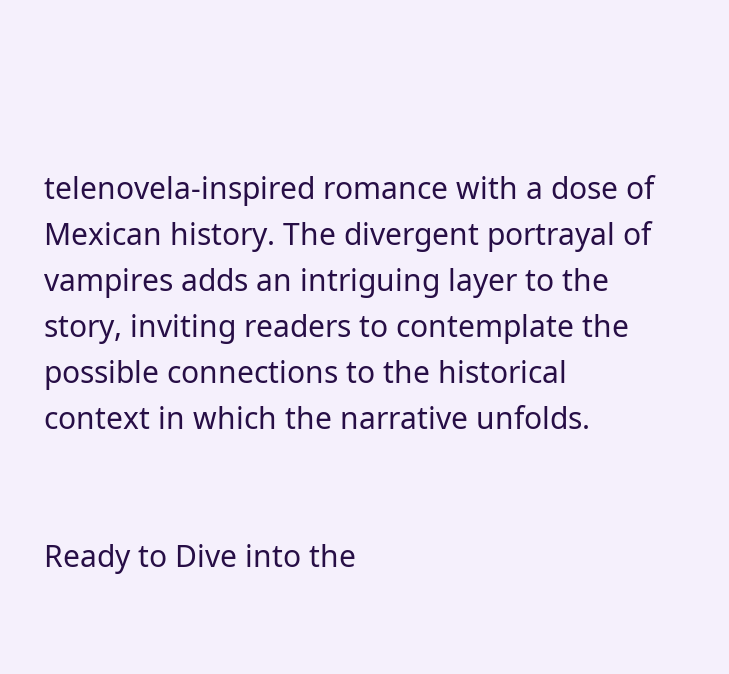telenovela-inspired romance with a dose of Mexican history. The divergent portrayal of vampires adds an intriguing layer to the story, inviting readers to contemplate the possible connections to the historical context in which the narrative unfolds.


Ready to Dive into the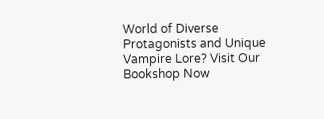World of Diverse Protagonists and Unique Vampire Lore? Visit Our Bookshop Now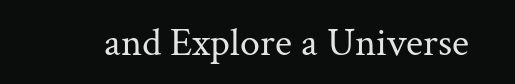and Explore a Universe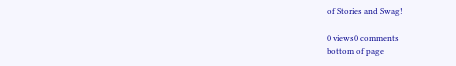of Stories and Swag!

0 views0 comments
bottom of page